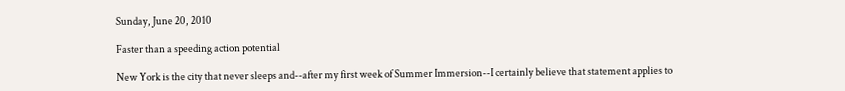Sunday, June 20, 2010

Faster than a speeding action potential

New York is the city that never sleeps and--after my first week of Summer Immersion--I certainly believe that statement applies to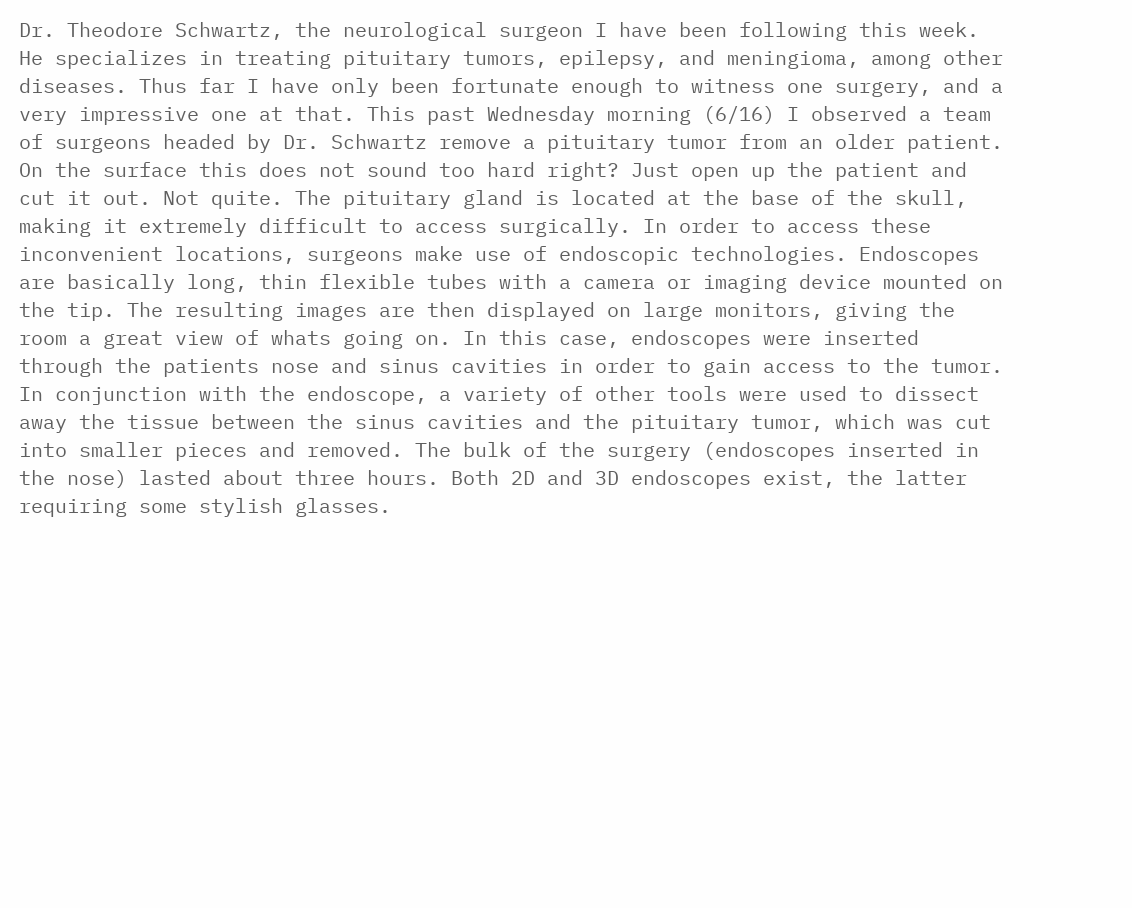Dr. Theodore Schwartz, the neurological surgeon I have been following this week. He specializes in treating pituitary tumors, epilepsy, and meningioma, among other diseases. Thus far I have only been fortunate enough to witness one surgery, and a very impressive one at that. This past Wednesday morning (6/16) I observed a team of surgeons headed by Dr. Schwartz remove a pituitary tumor from an older patient. On the surface this does not sound too hard right? Just open up the patient and cut it out. Not quite. The pituitary gland is located at the base of the skull, making it extremely difficult to access surgically. In order to access these inconvenient locations, surgeons make use of endoscopic technologies. Endoscopes are basically long, thin flexible tubes with a camera or imaging device mounted on the tip. The resulting images are then displayed on large monitors, giving the room a great view of whats going on. In this case, endoscopes were inserted through the patients nose and sinus cavities in order to gain access to the tumor. In conjunction with the endoscope, a variety of other tools were used to dissect away the tissue between the sinus cavities and the pituitary tumor, which was cut into smaller pieces and removed. The bulk of the surgery (endoscopes inserted in the nose) lasted about three hours. Both 2D and 3D endoscopes exist, the latter requiring some stylish glasses.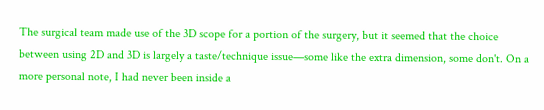The surgical team made use of the 3D scope for a portion of the surgery, but it seemed that the choice between using 2D and 3D is largely a taste/technique issue—some like the extra dimension, some don't. On a more personal note, I had never been inside a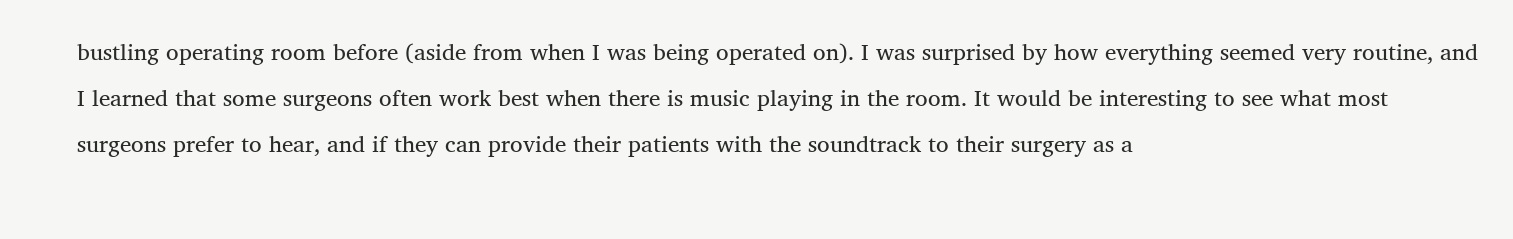bustling operating room before (aside from when I was being operated on). I was surprised by how everything seemed very routine, and I learned that some surgeons often work best when there is music playing in the room. It would be interesting to see what most surgeons prefer to hear, and if they can provide their patients with the soundtrack to their surgery as a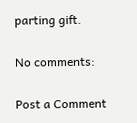parting gift.

No comments:

Post a Comment